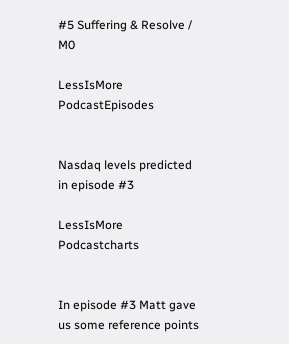#5 Suffering & Resolve / M0

LessIsMore PodcastEpisodes


Nasdaq levels predicted in episode #3

LessIsMore Podcastcharts


In episode #3 Matt gave us some reference points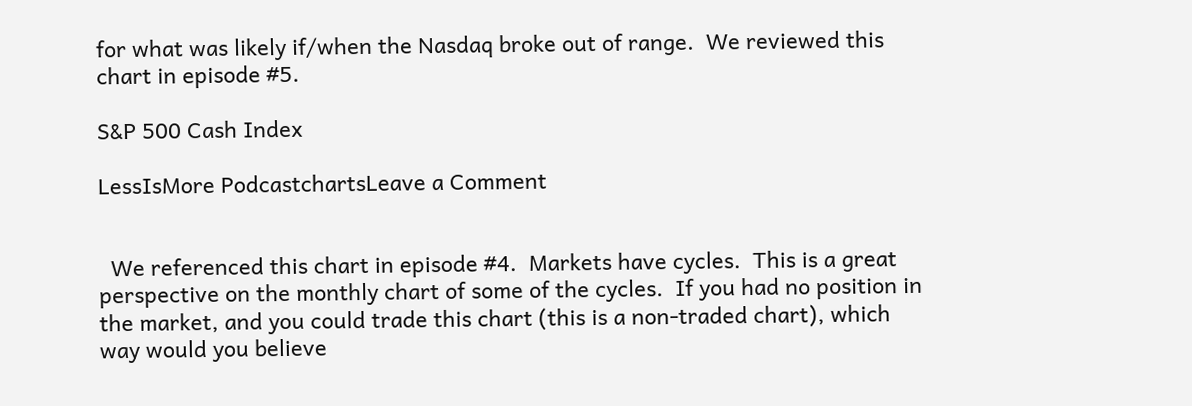for what was likely if/when the Nasdaq broke out of range.  We reviewed this chart in episode #5.

S&P 500 Cash Index

LessIsMore PodcastchartsLeave a Comment


  We referenced this chart in episode #4.  Markets have cycles.  This is a great perspective on the monthly chart of some of the cycles.  If you had no position in the market, and you could trade this chart (this is a non-traded chart), which way would you believe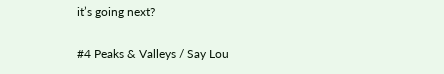it’s going next?

#4 Peaks & Valleys / Say Lou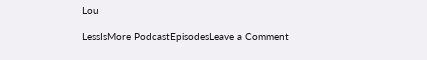Lou

LessIsMore PodcastEpisodesLeave a Comment